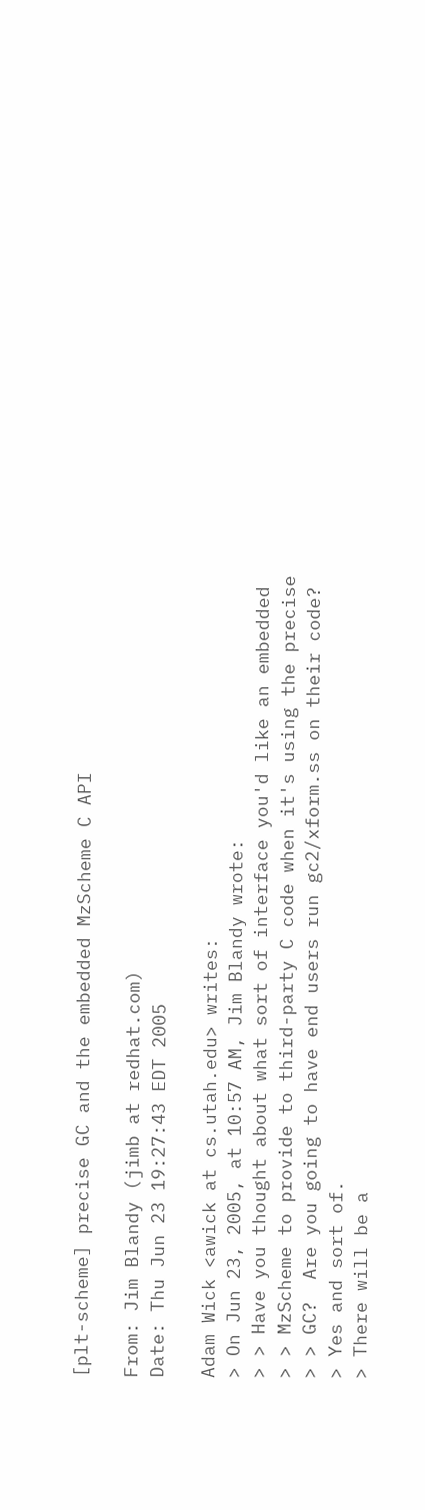[plt-scheme] precise GC and the embedded MzScheme C API

From: Jim Blandy (jimb at redhat.com)
Date: Thu Jun 23 19:27:43 EDT 2005

Adam Wick <awick at cs.utah.edu> writes:
> On Jun 23, 2005, at 10:57 AM, Jim Blandy wrote:
> > Have you thought about what sort of interface you'd like an embedded
> > MzScheme to provide to third-party C code when it's using the precise
> > GC?  Are you going to have end users run gc2/xform.ss on their code?
> Yes and sort of.
> There will be a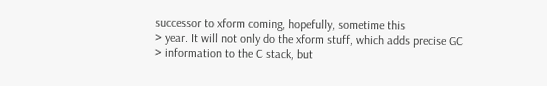successor to xform coming, hopefully, sometime this
> year. It will not only do the xform stuff, which adds precise GC
> information to the C stack, but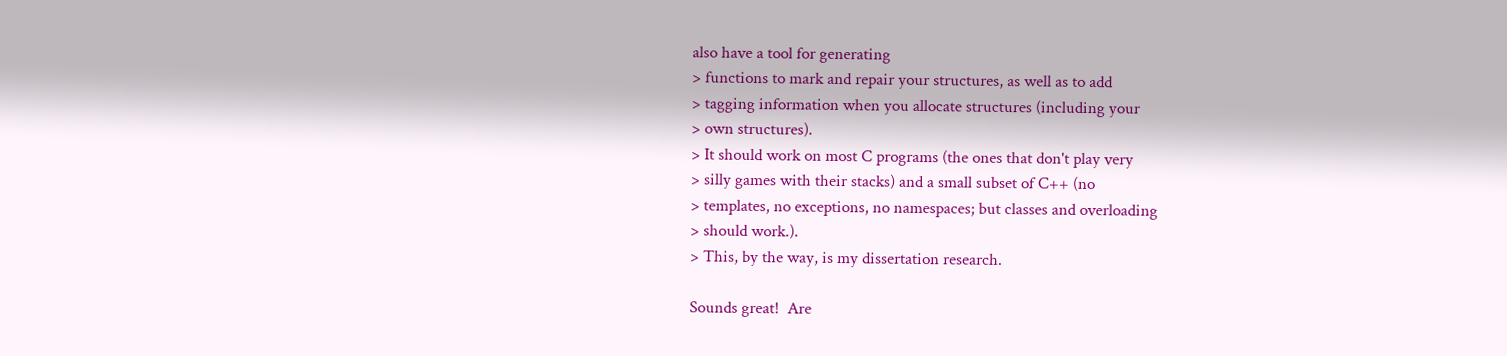also have a tool for generating
> functions to mark and repair your structures, as well as to add
> tagging information when you allocate structures (including your
> own structures).
> It should work on most C programs (the ones that don't play very
> silly games with their stacks) and a small subset of C++ (no
> templates, no exceptions, no namespaces; but classes and overloading
> should work.).
> This, by the way, is my dissertation research.

Sounds great!  Are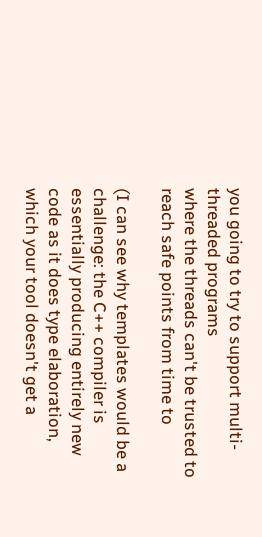you going to try to support multi-threaded programs
where the threads can't be trusted to reach safe points from time to

(I can see why templates would be a challenge: the C++ compiler is
essentially producing entirely new code as it does type elaboration,
which your tool doesn't get a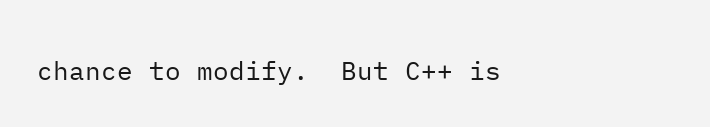chance to modify.  But C++ is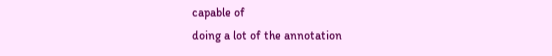capable of
doing a lot of the annotation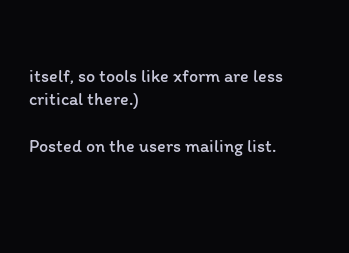itself, so tools like xform are less
critical there.)

Posted on the users mailing list.